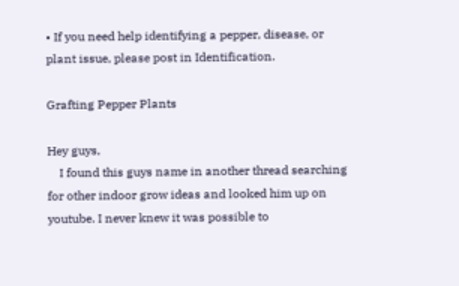• If you need help identifying a pepper, disease, or plant issue, please post in Identification.

Grafting Pepper Plants

Hey guys,
    I found this guys name in another thread searching for other indoor grow ideas and looked him up on youtube. I never knew it was possible to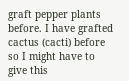graft pepper plants before. I have grafted cactus (cacti) before so I might have to give this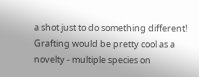a shot just to do something different!
Grafting would be pretty cool as a novelty - multiple species on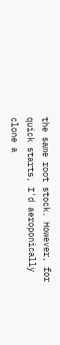the same root stock. However, for quick starts, I'd aeroponically clone a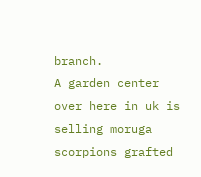branch.
A garden center over here in uk is selling moruga scorpions grafted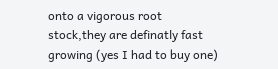onto a vigorous root stock,they are definatly fast growing (yes I had to buy one)